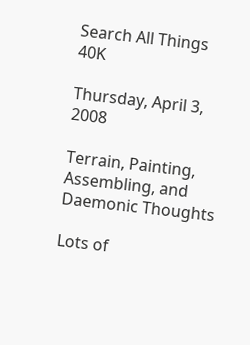Search All Things 40K

Thursday, April 3, 2008

Terrain, Painting, Assembling, and Daemonic Thoughts

Lots of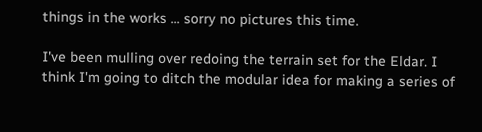things in the works ... sorry no pictures this time.

I've been mulling over redoing the terrain set for the Eldar. I think I'm going to ditch the modular idea for making a series of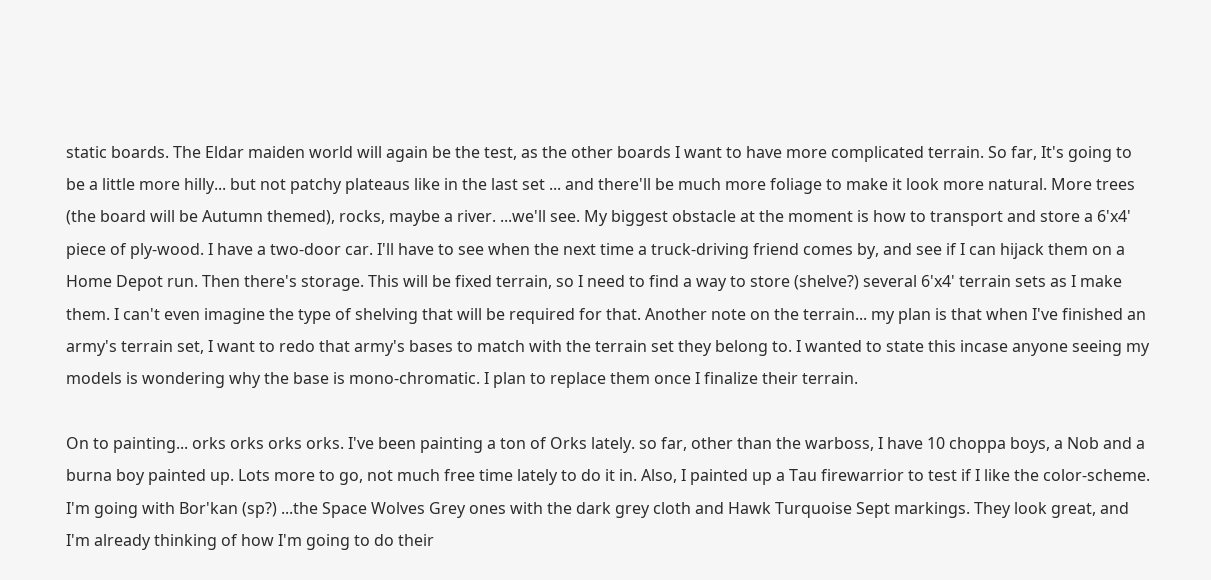static boards. The Eldar maiden world will again be the test, as the other boards I want to have more complicated terrain. So far, It's going to be a little more hilly... but not patchy plateaus like in the last set ... and there'll be much more foliage to make it look more natural. More trees (the board will be Autumn themed), rocks, maybe a river. ...we'll see. My biggest obstacle at the moment is how to transport and store a 6'x4' piece of ply-wood. I have a two-door car. I'll have to see when the next time a truck-driving friend comes by, and see if I can hijack them on a Home Depot run. Then there's storage. This will be fixed terrain, so I need to find a way to store (shelve?) several 6'x4' terrain sets as I make them. I can't even imagine the type of shelving that will be required for that. Another note on the terrain... my plan is that when I've finished an army's terrain set, I want to redo that army's bases to match with the terrain set they belong to. I wanted to state this incase anyone seeing my models is wondering why the base is mono-chromatic. I plan to replace them once I finalize their terrain.

On to painting... orks orks orks orks. I've been painting a ton of Orks lately. so far, other than the warboss, I have 10 choppa boys, a Nob and a burna boy painted up. Lots more to go, not much free time lately to do it in. Also, I painted up a Tau firewarrior to test if I like the color-scheme. I'm going with Bor'kan (sp?) ...the Space Wolves Grey ones with the dark grey cloth and Hawk Turquoise Sept markings. They look great, and I'm already thinking of how I'm going to do their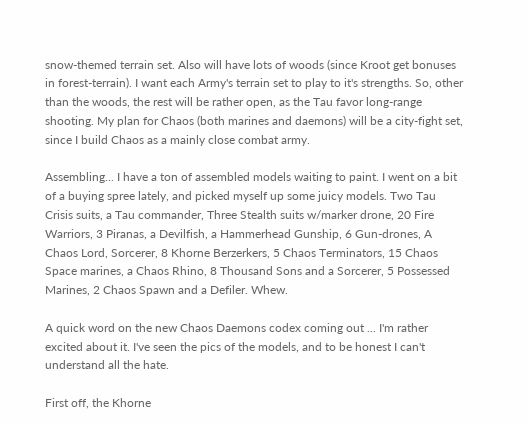snow-themed terrain set. Also will have lots of woods (since Kroot get bonuses in forest-terrain). I want each Army's terrain set to play to it's strengths. So, other than the woods, the rest will be rather open, as the Tau favor long-range shooting. My plan for Chaos (both marines and daemons) will be a city-fight set, since I build Chaos as a mainly close combat army.

Assembling... I have a ton of assembled models waiting to paint. I went on a bit of a buying spree lately, and picked myself up some juicy models. Two Tau Crisis suits, a Tau commander, Three Stealth suits w/marker drone, 20 Fire Warriors, 3 Piranas, a Devilfish, a Hammerhead Gunship, 6 Gun-drones, A Chaos Lord, Sorcerer, 8 Khorne Berzerkers, 5 Chaos Terminators, 15 Chaos Space marines, a Chaos Rhino, 8 Thousand Sons and a Sorcerer, 5 Possessed Marines, 2 Chaos Spawn and a Defiler. Whew.

A quick word on the new Chaos Daemons codex coming out ... I'm rather excited about it. I've seen the pics of the models, and to be honest I can't understand all the hate.

First off, the Khorne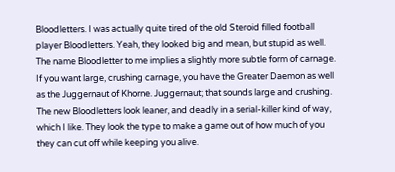Bloodletters. I was actually quite tired of the old Steroid filled football player Bloodletters. Yeah, they looked big and mean, but stupid as well. The name Bloodletter to me implies a slightly more subtle form of carnage. If you want large, crushing carnage, you have the Greater Daemon as well as the Juggernaut of Khorne. Juggernaut; that sounds large and crushing. The new Bloodletters look leaner, and deadly in a serial-killer kind of way, which I like. They look the type to make a game out of how much of you they can cut off while keeping you alive.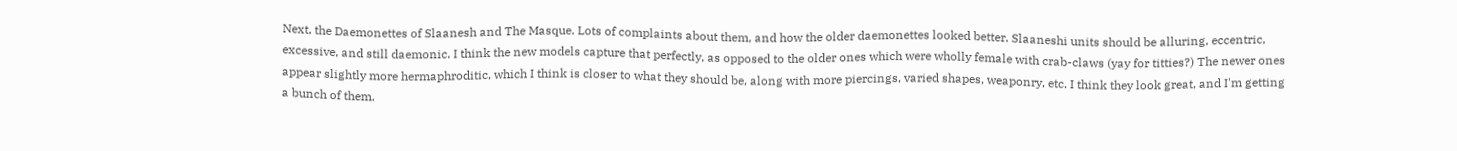Next, the Daemonettes of Slaanesh and The Masque. Lots of complaints about them, and how the older daemonettes looked better. Slaaneshi units should be alluring, eccentric, excessive, and still daemonic. I think the new models capture that perfectly, as opposed to the older ones which were wholly female with crab-claws (yay for titties?) The newer ones appear slightly more hermaphroditic, which I think is closer to what they should be, along with more piercings, varied shapes, weaponry, etc. I think they look great, and I'm getting a bunch of them.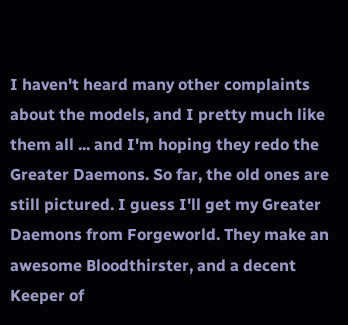I haven't heard many other complaints about the models, and I pretty much like them all ... and I'm hoping they redo the Greater Daemons. So far, the old ones are still pictured. I guess I'll get my Greater Daemons from Forgeworld. They make an awesome Bloodthirster, and a decent Keeper of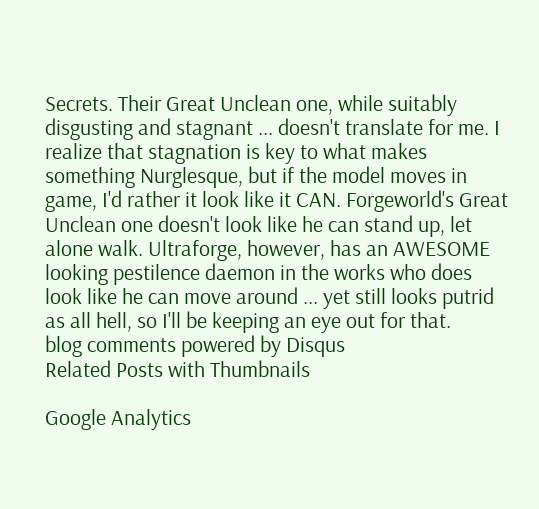Secrets. Their Great Unclean one, while suitably disgusting and stagnant ... doesn't translate for me. I realize that stagnation is key to what makes something Nurglesque, but if the model moves in game, I'd rather it look like it CAN. Forgeworld's Great Unclean one doesn't look like he can stand up, let alone walk. Ultraforge, however, has an AWESOME looking pestilence daemon in the works who does look like he can move around ... yet still looks putrid as all hell, so I'll be keeping an eye out for that.
blog comments powered by Disqus
Related Posts with Thumbnails

Google Analytics